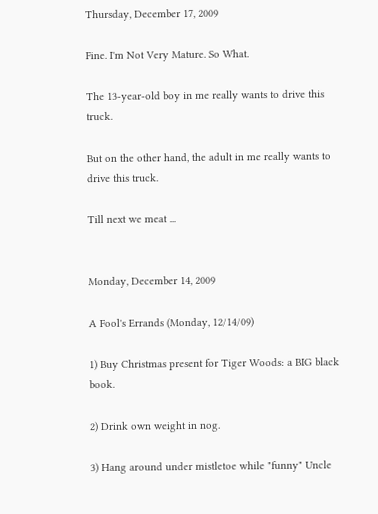Thursday, December 17, 2009

Fine. I'm Not Very Mature. So What.

The 13-year-old boy in me really wants to drive this truck.

But on the other hand, the adult in me really wants to drive this truck.

Till next we meat ...


Monday, December 14, 2009

A Fool's Errands (Monday, 12/14/09)

1) Buy Christmas present for Tiger Woods: a BIG black book.

2) Drink own weight in nog.

3) Hang around under mistletoe while "funny" Uncle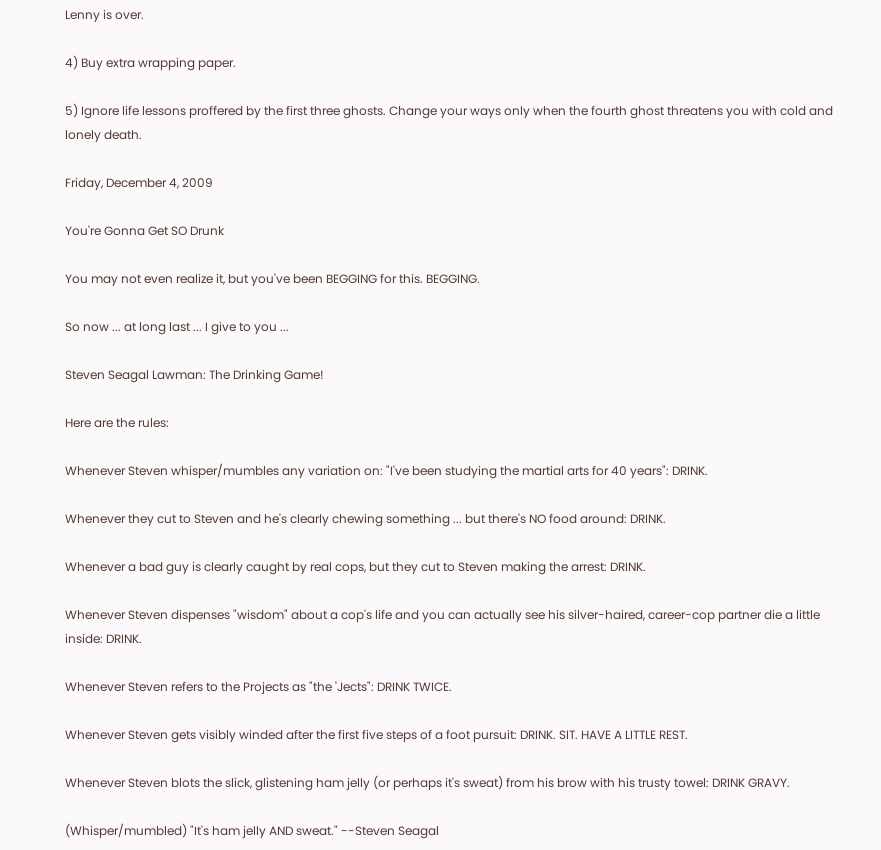Lenny is over.

4) Buy extra wrapping paper.

5) Ignore life lessons proffered by the first three ghosts. Change your ways only when the fourth ghost threatens you with cold and lonely death.

Friday, December 4, 2009

You're Gonna Get SO Drunk

You may not even realize it, but you've been BEGGING for this. BEGGING.

So now ... at long last ... I give to you ...

Steven Seagal Lawman: The Drinking Game!

Here are the rules:

Whenever Steven whisper/mumbles any variation on: "I've been studying the martial arts for 40 years": DRINK.

Whenever they cut to Steven and he's clearly chewing something ... but there's NO food around: DRINK.

Whenever a bad guy is clearly caught by real cops, but they cut to Steven making the arrest: DRINK.

Whenever Steven dispenses "wisdom" about a cop's life and you can actually see his silver-haired, career-cop partner die a little inside: DRINK.

Whenever Steven refers to the Projects as "the 'Jects": DRINK TWICE.

Whenever Steven gets visibly winded after the first five steps of a foot pursuit: DRINK. SIT. HAVE A LITTLE REST.

Whenever Steven blots the slick, glistening ham jelly (or perhaps it's sweat) from his brow with his trusty towel: DRINK GRAVY.

(Whisper/mumbled) "It's ham jelly AND sweat." --Steven Seagal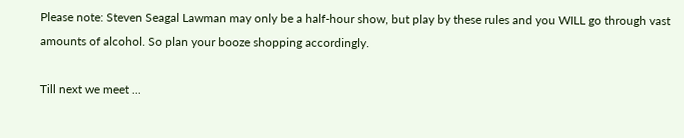Please note: Steven Seagal Lawman may only be a half-hour show, but play by these rules and you WILL go through vast amounts of alcohol. So plan your booze shopping accordingly.

Till next we meet ...